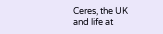Ceres, the UK and life at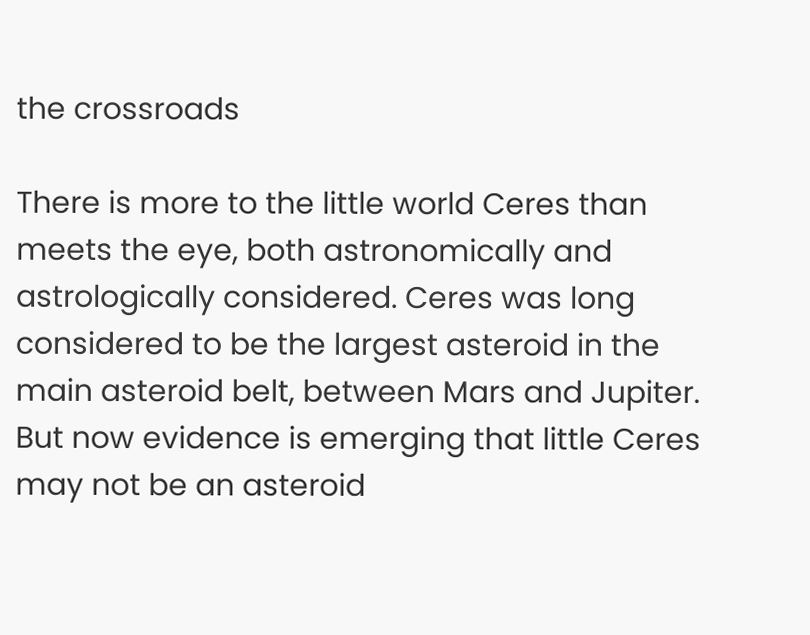the crossroads

There is more to the little world Ceres than meets the eye, both astronomically and astrologically considered. Ceres was long considered to be the largest asteroid in the main asteroid belt, between Mars and Jupiter. But now evidence is emerging that little Ceres may not be an asteroid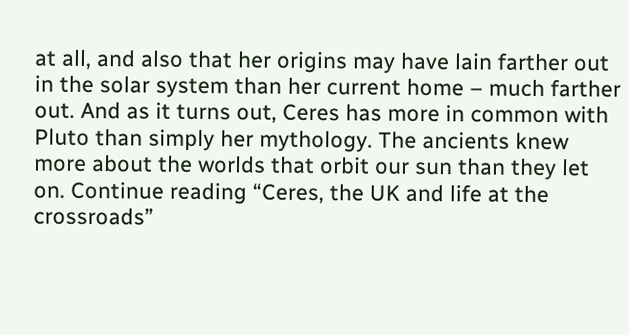at all, and also that her origins may have lain farther out in the solar system than her current home – much farther out. And as it turns out, Ceres has more in common with Pluto than simply her mythology. The ancients knew more about the worlds that orbit our sun than they let on. Continue reading “Ceres, the UK and life at the crossroads”